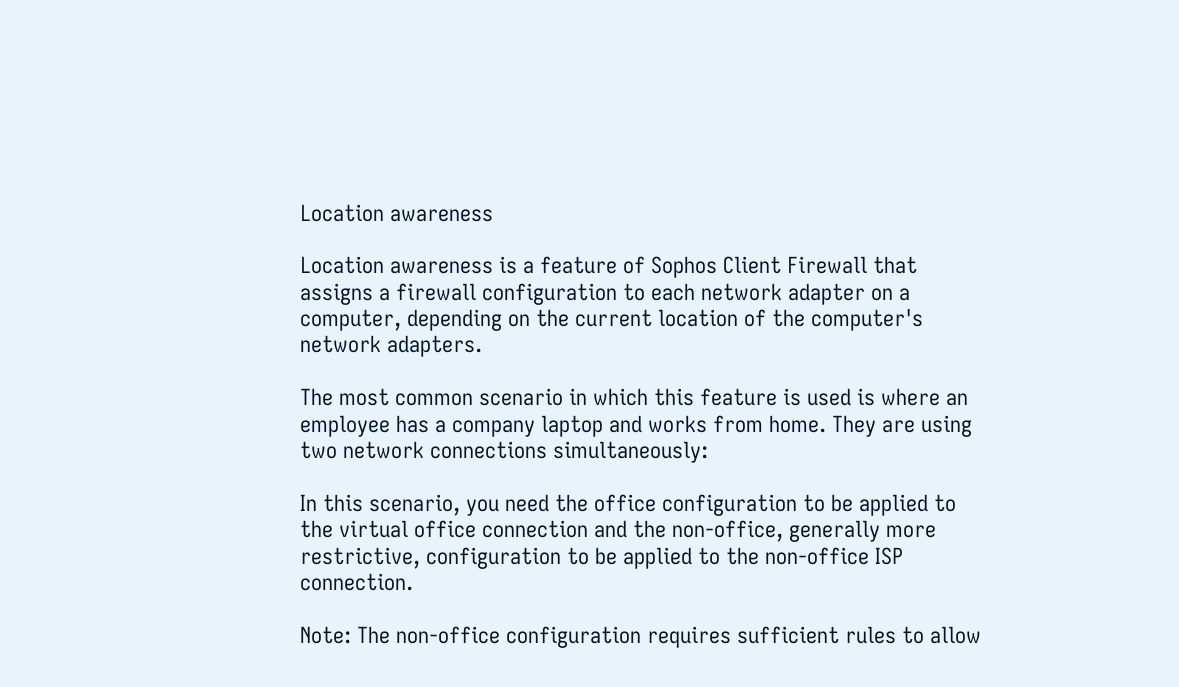Location awareness

Location awareness is a feature of Sophos Client Firewall that assigns a firewall configuration to each network adapter on a computer, depending on the current location of the computer's network adapters.

The most common scenario in which this feature is used is where an employee has a company laptop and works from home. They are using two network connections simultaneously:

In this scenario, you need the office configuration to be applied to the virtual office connection and the non-office, generally more restrictive, configuration to be applied to the non-office ISP connection.

Note: The non-office configuration requires sufficient rules to allow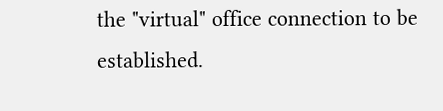the "virtual" office connection to be established.